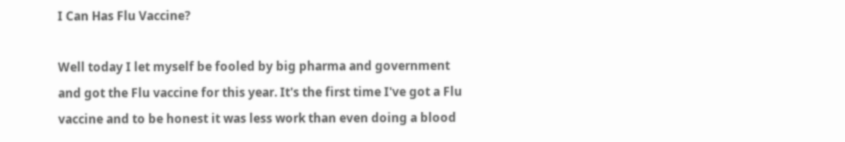I Can Has Flu Vaccine?

Well today I let myself be fooled by big pharma and government and got the Flu vaccine for this year. It's the first time I've got a Flu vaccine and to be honest it was less work than even doing a blood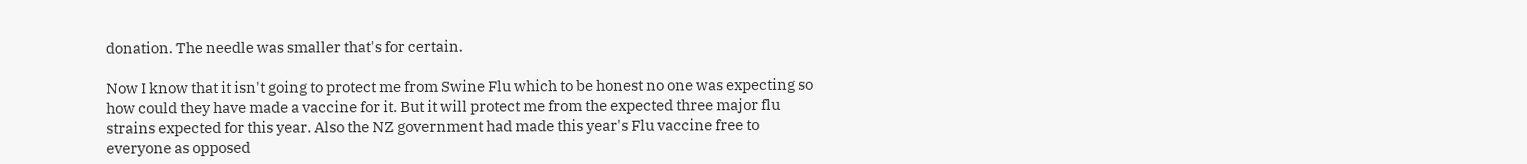donation. The needle was smaller that's for certain.

Now I know that it isn't going to protect me from Swine Flu which to be honest no one was expecting so how could they have made a vaccine for it. But it will protect me from the expected three major flu strains expected for this year. Also the NZ government had made this year's Flu vaccine free to everyone as opposed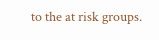to the at risk groups.